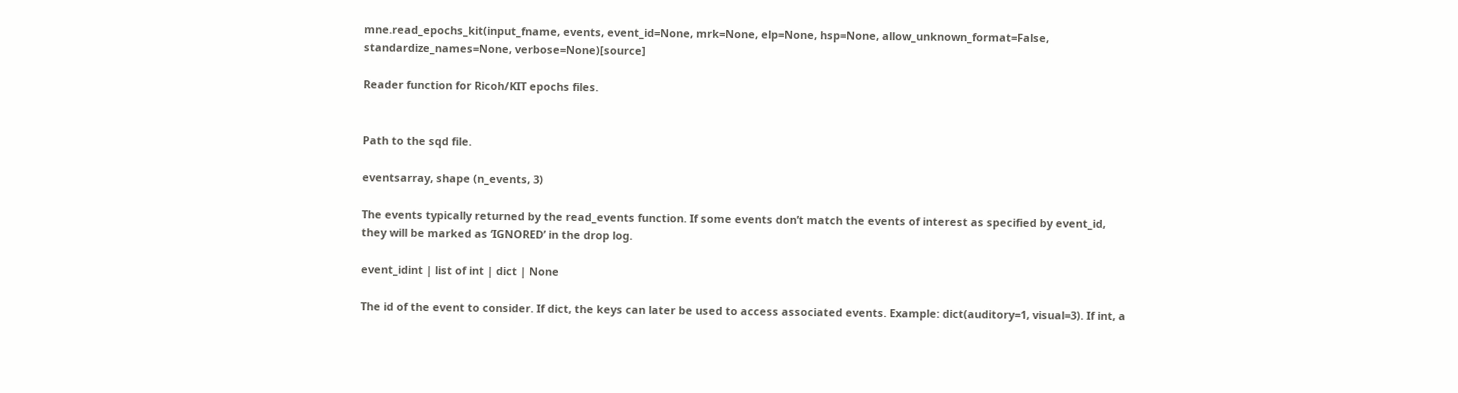mne.read_epochs_kit(input_fname, events, event_id=None, mrk=None, elp=None, hsp=None, allow_unknown_format=False, standardize_names=None, verbose=None)[source]

Reader function for Ricoh/KIT epochs files.


Path to the sqd file.

eventsarray, shape (n_events, 3)

The events typically returned by the read_events function. If some events don’t match the events of interest as specified by event_id, they will be marked as ‘IGNORED’ in the drop log.

event_idint | list of int | dict | None

The id of the event to consider. If dict, the keys can later be used to access associated events. Example: dict(auditory=1, visual=3). If int, a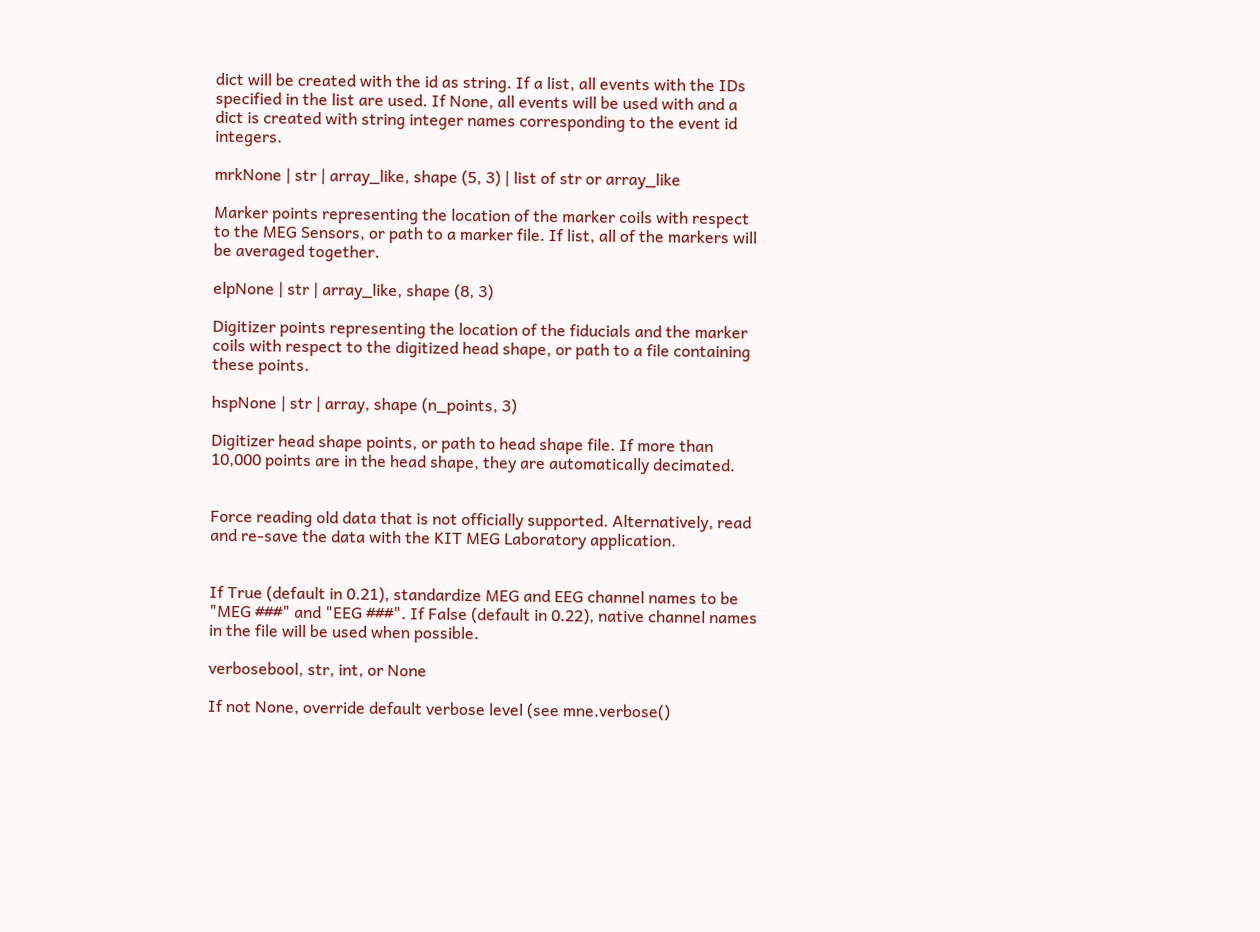dict will be created with the id as string. If a list, all events with the IDs specified in the list are used. If None, all events will be used with and a dict is created with string integer names corresponding to the event id integers.

mrkNone | str | array_like, shape (5, 3) | list of str or array_like

Marker points representing the location of the marker coils with respect to the MEG Sensors, or path to a marker file. If list, all of the markers will be averaged together.

elpNone | str | array_like, shape (8, 3)

Digitizer points representing the location of the fiducials and the marker coils with respect to the digitized head shape, or path to a file containing these points.

hspNone | str | array, shape (n_points, 3)

Digitizer head shape points, or path to head shape file. If more than 10,000 points are in the head shape, they are automatically decimated.


Force reading old data that is not officially supported. Alternatively, read and re-save the data with the KIT MEG Laboratory application.


If True (default in 0.21), standardize MEG and EEG channel names to be "MEG ###" and "EEG ###". If False (default in 0.22), native channel names in the file will be used when possible.

verbosebool, str, int, or None

If not None, override default verbose level (see mne.verbose()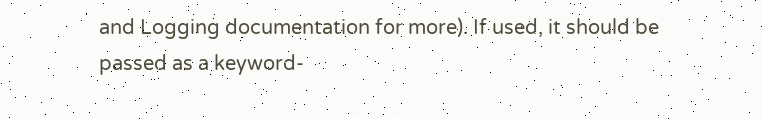and Logging documentation for more). If used, it should be passed as a keyword-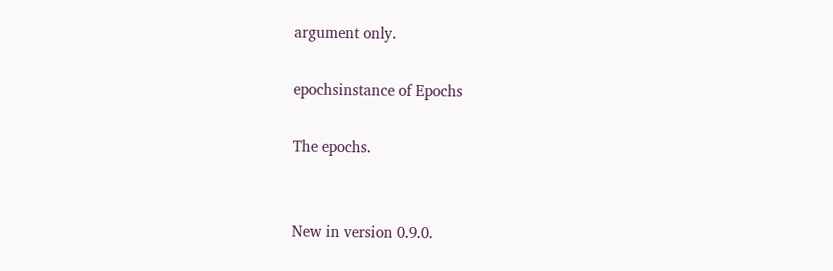argument only.

epochsinstance of Epochs

The epochs.


New in version 0.9.0.